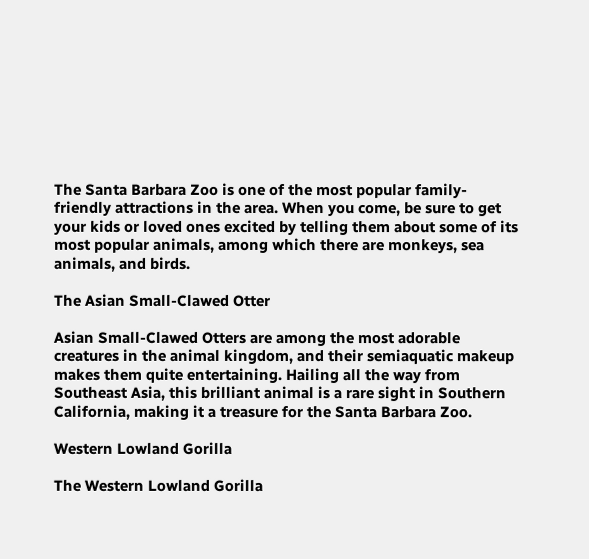The Santa Barbara Zoo is one of the most popular family-friendly attractions in the area. When you come, be sure to get your kids or loved ones excited by telling them about some of its most popular animals, among which there are monkeys, sea animals, and birds.

The Asian Small-Clawed Otter

Asian Small-Clawed Otters are among the most adorable creatures in the animal kingdom, and their semiaquatic makeup makes them quite entertaining. Hailing all the way from Southeast Asia, this brilliant animal is a rare sight in Southern California, making it a treasure for the Santa Barbara Zoo.

Western Lowland Gorilla

The Western Lowland Gorilla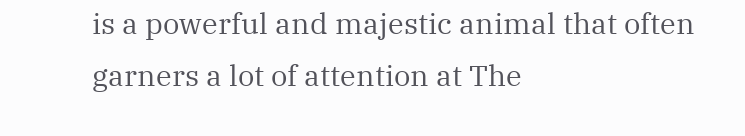is a powerful and majestic animal that often garners a lot of attention at The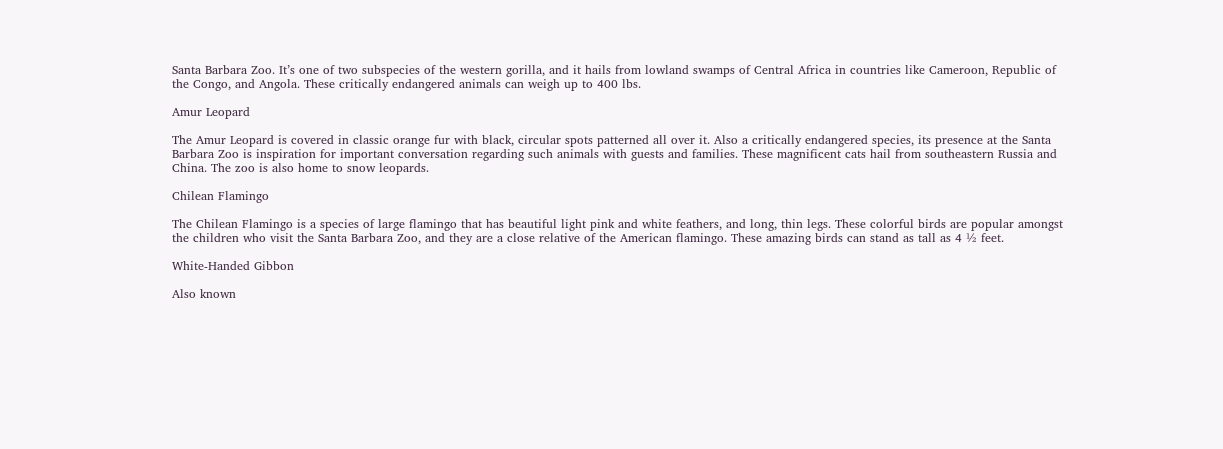Santa Barbara Zoo. It’s one of two subspecies of the western gorilla, and it hails from lowland swamps of Central Africa in countries like Cameroon, Republic of the Congo, and Angola. These critically endangered animals can weigh up to 400 lbs.

Amur Leopard

The Amur Leopard is covered in classic orange fur with black, circular spots patterned all over it. Also a critically endangered species, its presence at the Santa Barbara Zoo is inspiration for important conversation regarding such animals with guests and families. These magnificent cats hail from southeastern Russia and China. The zoo is also home to snow leopards.

Chilean Flamingo

The Chilean Flamingo is a species of large flamingo that has beautiful light pink and white feathers, and long, thin legs. These colorful birds are popular amongst the children who visit the Santa Barbara Zoo, and they are a close relative of the American flamingo. These amazing birds can stand as tall as 4 ½ feet.

White-Handed Gibbon

Also known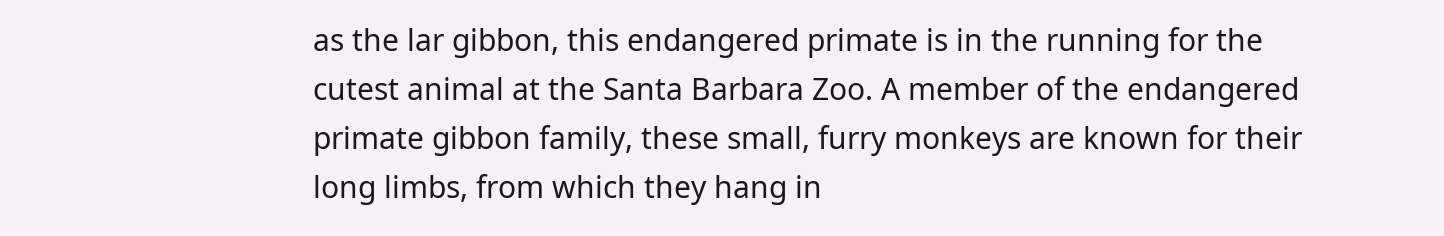as the lar gibbon, this endangered primate is in the running for the cutest animal at the Santa Barbara Zoo. A member of the endangered primate gibbon family, these small, furry monkeys are known for their long limbs, from which they hang in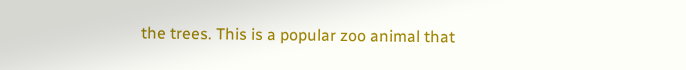the trees. This is a popular zoo animal that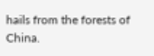hails from the forests of China.